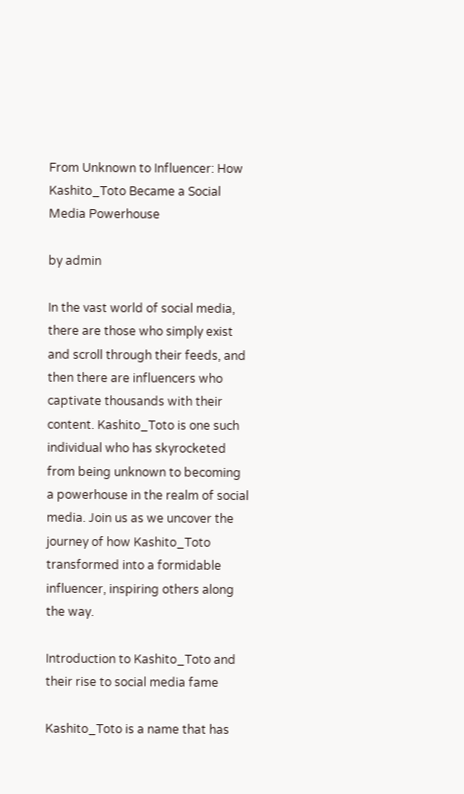From Unknown to Influencer: How Kashito_Toto Became a Social Media Powerhouse

by admin

In the vast world of social media, there are those who simply exist and scroll through their feeds, and then there are influencers who captivate thousands with their content. Kashito_Toto is one such individual who has skyrocketed from being unknown to becoming a powerhouse in the realm of social media. Join us as we uncover the journey of how Kashito_Toto transformed into a formidable influencer, inspiring others along the way.

Introduction to Kashito_Toto and their rise to social media fame

Kashito_Toto is a name that has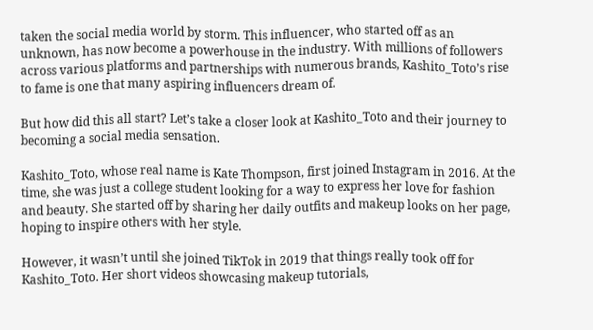taken the social media world by storm. This influencer, who started off as an unknown, has now become a powerhouse in the industry. With millions of followers across various platforms and partnerships with numerous brands, Kashito_Toto’s rise to fame is one that many aspiring influencers dream of.

But how did this all start? Let’s take a closer look at Kashito_Toto and their journey to becoming a social media sensation.

Kashito_Toto, whose real name is Kate Thompson, first joined Instagram in 2016. At the time, she was just a college student looking for a way to express her love for fashion and beauty. She started off by sharing her daily outfits and makeup looks on her page, hoping to inspire others with her style.

However, it wasn’t until she joined TikTok in 2019 that things really took off for Kashito_Toto. Her short videos showcasing makeup tutorials,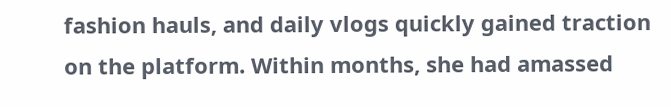fashion hauls, and daily vlogs quickly gained traction on the platform. Within months, she had amassed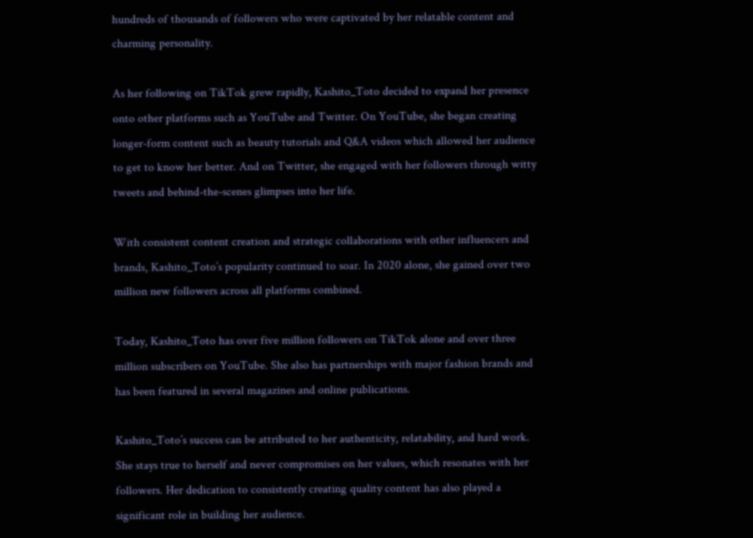hundreds of thousands of followers who were captivated by her relatable content and charming personality.

As her following on TikTok grew rapidly, Kashito_Toto decided to expand her presence onto other platforms such as YouTube and Twitter. On YouTube, she began creating longer-form content such as beauty tutorials and Q&A videos which allowed her audience to get to know her better. And on Twitter, she engaged with her followers through witty tweets and behind-the-scenes glimpses into her life.

With consistent content creation and strategic collaborations with other influencers and brands, Kashito_Toto’s popularity continued to soar. In 2020 alone, she gained over two million new followers across all platforms combined.

Today, Kashito_Toto has over five million followers on TikTok alone and over three million subscribers on YouTube. She also has partnerships with major fashion brands and has been featured in several magazines and online publications.

Kashito_Toto’s success can be attributed to her authenticity, relatability, and hard work. She stays true to herself and never compromises on her values, which resonates with her followers. Her dedication to consistently creating quality content has also played a significant role in building her audience.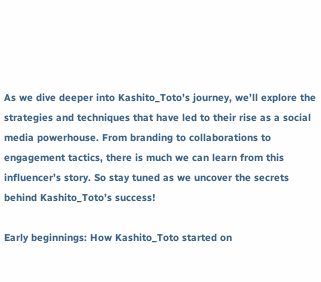As we dive deeper into Kashito_Toto’s journey, we’ll explore the strategies and techniques that have led to their rise as a social media powerhouse. From branding to collaborations to engagement tactics, there is much we can learn from this influencer’s story. So stay tuned as we uncover the secrets behind Kashito_Toto’s success!

Early beginnings: How Kashito_Toto started on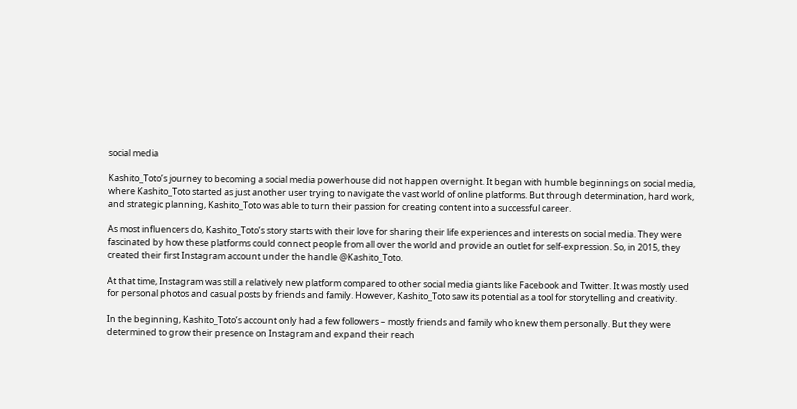social media

Kashito_Toto’s journey to becoming a social media powerhouse did not happen overnight. It began with humble beginnings on social media, where Kashito_Toto started as just another user trying to navigate the vast world of online platforms. But through determination, hard work, and strategic planning, Kashito_Toto was able to turn their passion for creating content into a successful career.

As most influencers do, Kashito_Toto’s story starts with their love for sharing their life experiences and interests on social media. They were fascinated by how these platforms could connect people from all over the world and provide an outlet for self-expression. So, in 2015, they created their first Instagram account under the handle @Kashito_Toto.

At that time, Instagram was still a relatively new platform compared to other social media giants like Facebook and Twitter. It was mostly used for personal photos and casual posts by friends and family. However, Kashito_Toto saw its potential as a tool for storytelling and creativity.

In the beginning, Kashito_Toto’s account only had a few followers – mostly friends and family who knew them personally. But they were determined to grow their presence on Instagram and expand their reach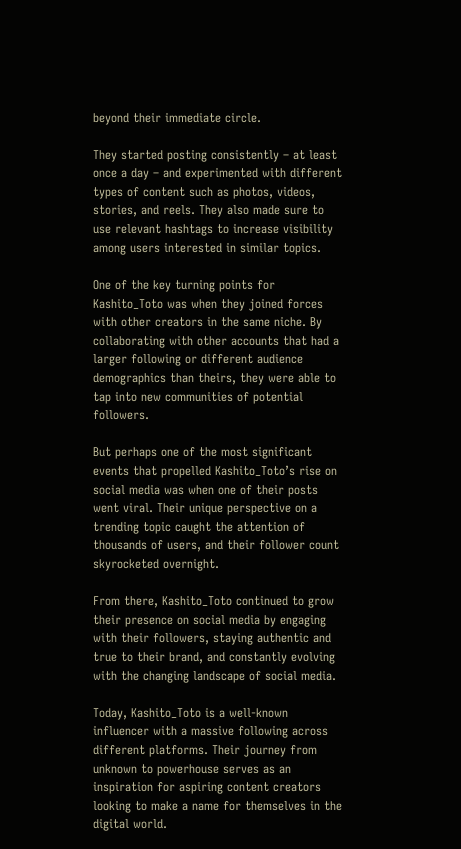beyond their immediate circle.

They started posting consistently – at least once a day – and experimented with different types of content such as photos, videos, stories, and reels. They also made sure to use relevant hashtags to increase visibility among users interested in similar topics.

One of the key turning points for Kashito_Toto was when they joined forces with other creators in the same niche. By collaborating with other accounts that had a larger following or different audience demographics than theirs, they were able to tap into new communities of potential followers.

But perhaps one of the most significant events that propelled Kashito_Toto’s rise on social media was when one of their posts went viral. Their unique perspective on a trending topic caught the attention of thousands of users, and their follower count skyrocketed overnight.

From there, Kashito_Toto continued to grow their presence on social media by engaging with their followers, staying authentic and true to their brand, and constantly evolving with the changing landscape of social media.

Today, Kashito_Toto is a well-known influencer with a massive following across different platforms. Their journey from unknown to powerhouse serves as an inspiration for aspiring content creators looking to make a name for themselves in the digital world.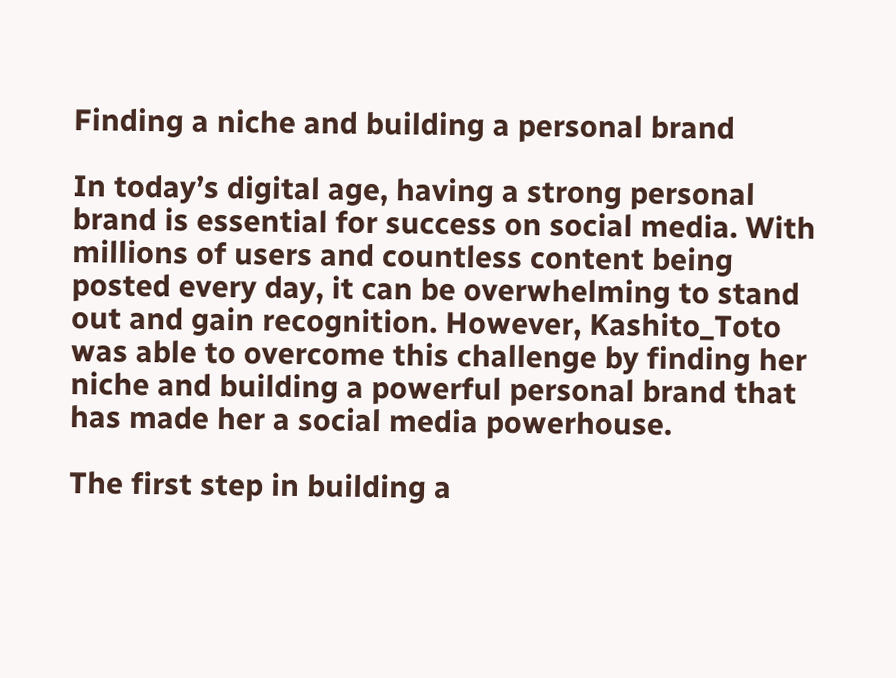Finding a niche and building a personal brand

In today’s digital age, having a strong personal brand is essential for success on social media. With millions of users and countless content being posted every day, it can be overwhelming to stand out and gain recognition. However, Kashito_Toto was able to overcome this challenge by finding her niche and building a powerful personal brand that has made her a social media powerhouse.

The first step in building a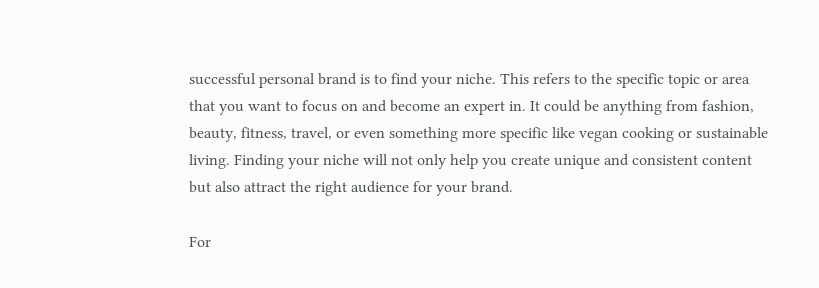successful personal brand is to find your niche. This refers to the specific topic or area that you want to focus on and become an expert in. It could be anything from fashion, beauty, fitness, travel, or even something more specific like vegan cooking or sustainable living. Finding your niche will not only help you create unique and consistent content but also attract the right audience for your brand.

For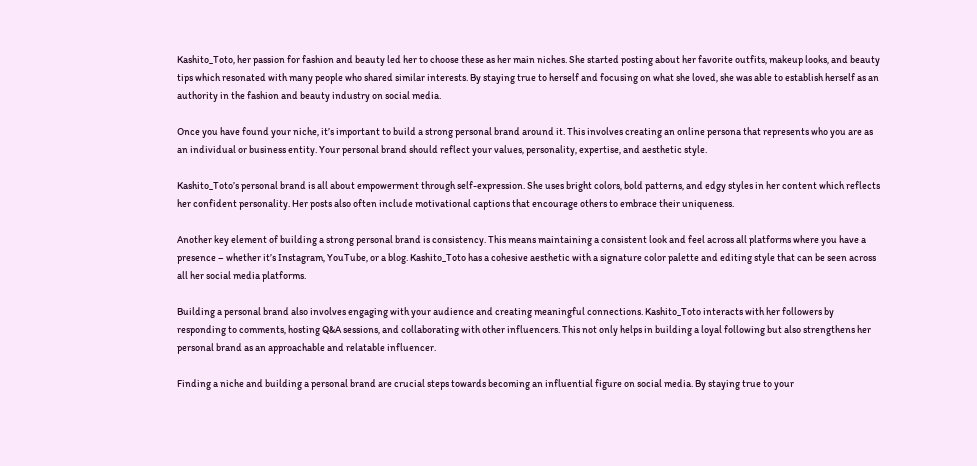Kashito_Toto, her passion for fashion and beauty led her to choose these as her main niches. She started posting about her favorite outfits, makeup looks, and beauty tips which resonated with many people who shared similar interests. By staying true to herself and focusing on what she loved, she was able to establish herself as an authority in the fashion and beauty industry on social media.

Once you have found your niche, it’s important to build a strong personal brand around it. This involves creating an online persona that represents who you are as an individual or business entity. Your personal brand should reflect your values, personality, expertise, and aesthetic style.

Kashito_Toto’s personal brand is all about empowerment through self-expression. She uses bright colors, bold patterns, and edgy styles in her content which reflects her confident personality. Her posts also often include motivational captions that encourage others to embrace their uniqueness.

Another key element of building a strong personal brand is consistency. This means maintaining a consistent look and feel across all platforms where you have a presence – whether it’s Instagram, YouTube, or a blog. Kashito_Toto has a cohesive aesthetic with a signature color palette and editing style that can be seen across all her social media platforms.

Building a personal brand also involves engaging with your audience and creating meaningful connections. Kashito_Toto interacts with her followers by responding to comments, hosting Q&A sessions, and collaborating with other influencers. This not only helps in building a loyal following but also strengthens her personal brand as an approachable and relatable influencer.

Finding a niche and building a personal brand are crucial steps towards becoming an influential figure on social media. By staying true to your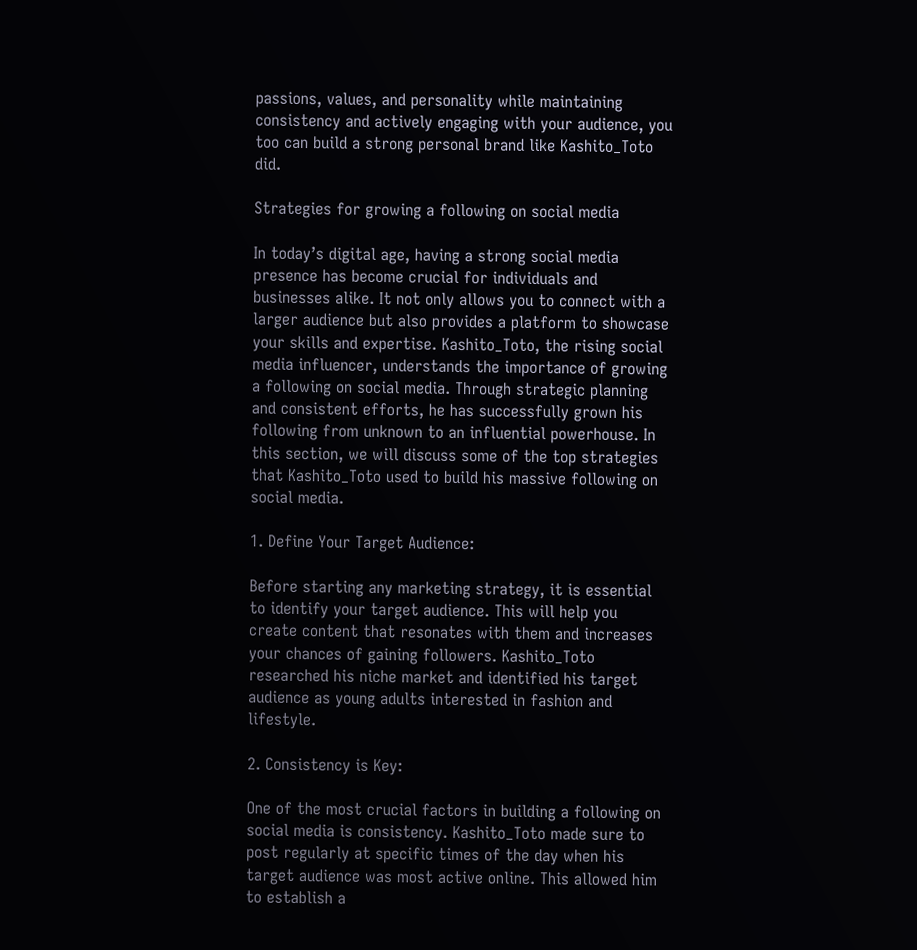passions, values, and personality while maintaining consistency and actively engaging with your audience, you too can build a strong personal brand like Kashito_Toto did.

Strategies for growing a following on social media

In today’s digital age, having a strong social media presence has become crucial for individuals and businesses alike. It not only allows you to connect with a larger audience but also provides a platform to showcase your skills and expertise. Kashito_Toto, the rising social media influencer, understands the importance of growing a following on social media. Through strategic planning and consistent efforts, he has successfully grown his following from unknown to an influential powerhouse. In this section, we will discuss some of the top strategies that Kashito_Toto used to build his massive following on social media.

1. Define Your Target Audience:

Before starting any marketing strategy, it is essential to identify your target audience. This will help you create content that resonates with them and increases your chances of gaining followers. Kashito_Toto researched his niche market and identified his target audience as young adults interested in fashion and lifestyle.

2. Consistency is Key:

One of the most crucial factors in building a following on social media is consistency. Kashito_Toto made sure to post regularly at specific times of the day when his target audience was most active online. This allowed him to establish a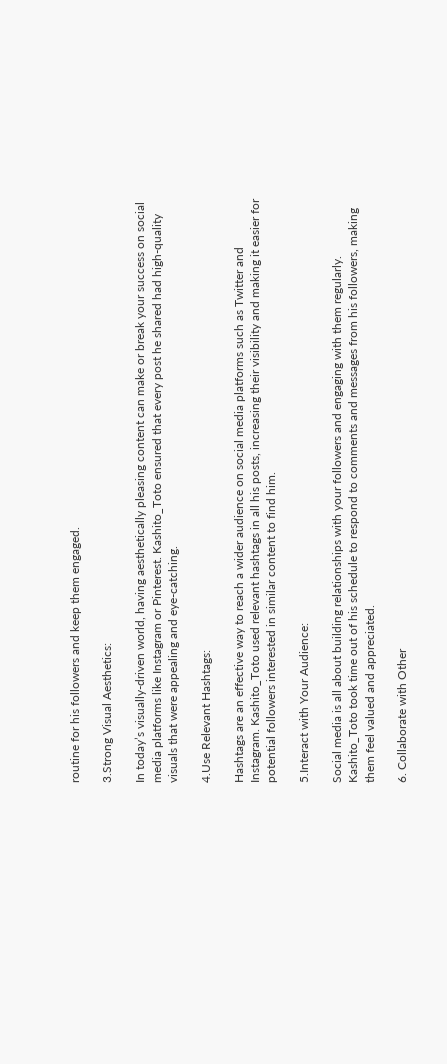routine for his followers and keep them engaged.

3.Strong Visual Aesthetics:

In today’s visually-driven world, having aesthetically pleasing content can make or break your success on social media platforms like Instagram or Pinterest. Kashito_Toto ensured that every post he shared had high-quality visuals that were appealing and eye-catching.

4.Use Relevant Hashtags:

Hashtags are an effective way to reach a wider audience on social media platforms such as Twitter and Instagram. Kashito_Toto used relevant hashtags in all his posts, increasing their visibility and making it easier for potential followers interested in similar content to find him.

5.Interact with Your Audience:

Social media is all about building relationships with your followers and engaging with them regularly. Kashito_Toto took time out of his schedule to respond to comments and messages from his followers, making them feel valued and appreciated.

6. Collaborate with Other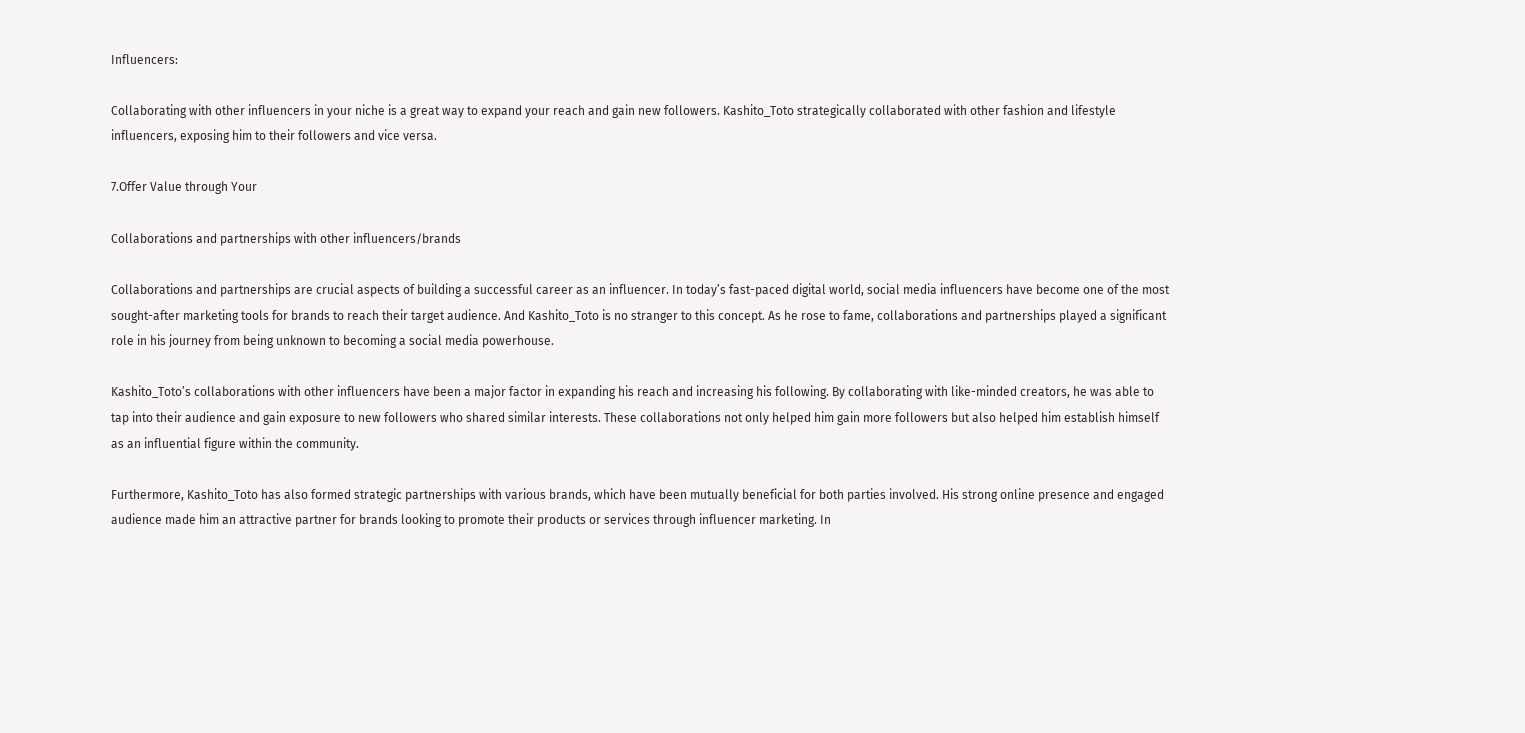Influencers:

Collaborating with other influencers in your niche is a great way to expand your reach and gain new followers. Kashito_Toto strategically collaborated with other fashion and lifestyle influencers, exposing him to their followers and vice versa.

7.Offer Value through Your

Collaborations and partnerships with other influencers/brands

Collaborations and partnerships are crucial aspects of building a successful career as an influencer. In today’s fast-paced digital world, social media influencers have become one of the most sought-after marketing tools for brands to reach their target audience. And Kashito_Toto is no stranger to this concept. As he rose to fame, collaborations and partnerships played a significant role in his journey from being unknown to becoming a social media powerhouse.

Kashito_Toto’s collaborations with other influencers have been a major factor in expanding his reach and increasing his following. By collaborating with like-minded creators, he was able to tap into their audience and gain exposure to new followers who shared similar interests. These collaborations not only helped him gain more followers but also helped him establish himself as an influential figure within the community.

Furthermore, Kashito_Toto has also formed strategic partnerships with various brands, which have been mutually beneficial for both parties involved. His strong online presence and engaged audience made him an attractive partner for brands looking to promote their products or services through influencer marketing. In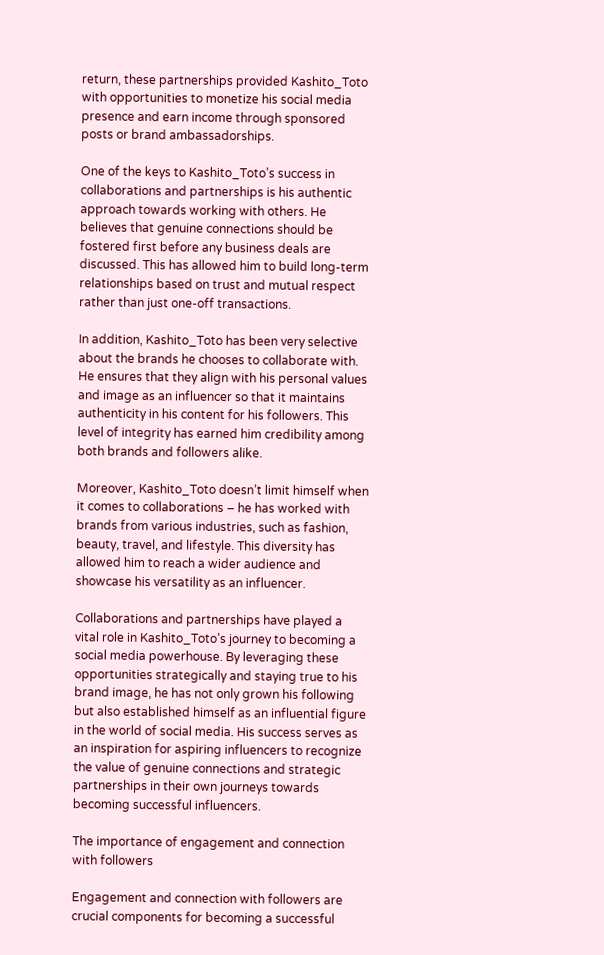return, these partnerships provided Kashito_Toto with opportunities to monetize his social media presence and earn income through sponsored posts or brand ambassadorships.

One of the keys to Kashito_Toto’s success in collaborations and partnerships is his authentic approach towards working with others. He believes that genuine connections should be fostered first before any business deals are discussed. This has allowed him to build long-term relationships based on trust and mutual respect rather than just one-off transactions.

In addition, Kashito_Toto has been very selective about the brands he chooses to collaborate with. He ensures that they align with his personal values and image as an influencer so that it maintains authenticity in his content for his followers. This level of integrity has earned him credibility among both brands and followers alike.

Moreover, Kashito_Toto doesn’t limit himself when it comes to collaborations – he has worked with brands from various industries, such as fashion, beauty, travel, and lifestyle. This diversity has allowed him to reach a wider audience and showcase his versatility as an influencer.

Collaborations and partnerships have played a vital role in Kashito_Toto’s journey to becoming a social media powerhouse. By leveraging these opportunities strategically and staying true to his brand image, he has not only grown his following but also established himself as an influential figure in the world of social media. His success serves as an inspiration for aspiring influencers to recognize the value of genuine connections and strategic partnerships in their own journeys towards becoming successful influencers.

The importance of engagement and connection with followers

Engagement and connection with followers are crucial components for becoming a successful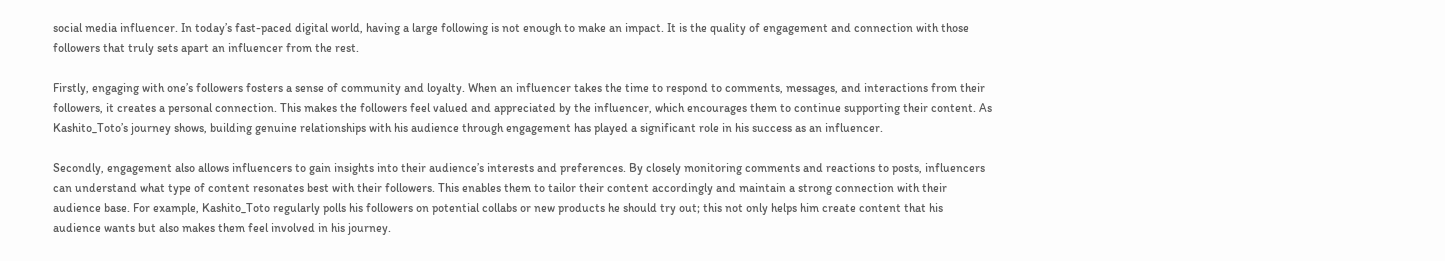social media influencer. In today’s fast-paced digital world, having a large following is not enough to make an impact. It is the quality of engagement and connection with those followers that truly sets apart an influencer from the rest.

Firstly, engaging with one’s followers fosters a sense of community and loyalty. When an influencer takes the time to respond to comments, messages, and interactions from their followers, it creates a personal connection. This makes the followers feel valued and appreciated by the influencer, which encourages them to continue supporting their content. As Kashito_Toto’s journey shows, building genuine relationships with his audience through engagement has played a significant role in his success as an influencer.

Secondly, engagement also allows influencers to gain insights into their audience’s interests and preferences. By closely monitoring comments and reactions to posts, influencers can understand what type of content resonates best with their followers. This enables them to tailor their content accordingly and maintain a strong connection with their audience base. For example, Kashito_Toto regularly polls his followers on potential collabs or new products he should try out; this not only helps him create content that his audience wants but also makes them feel involved in his journey.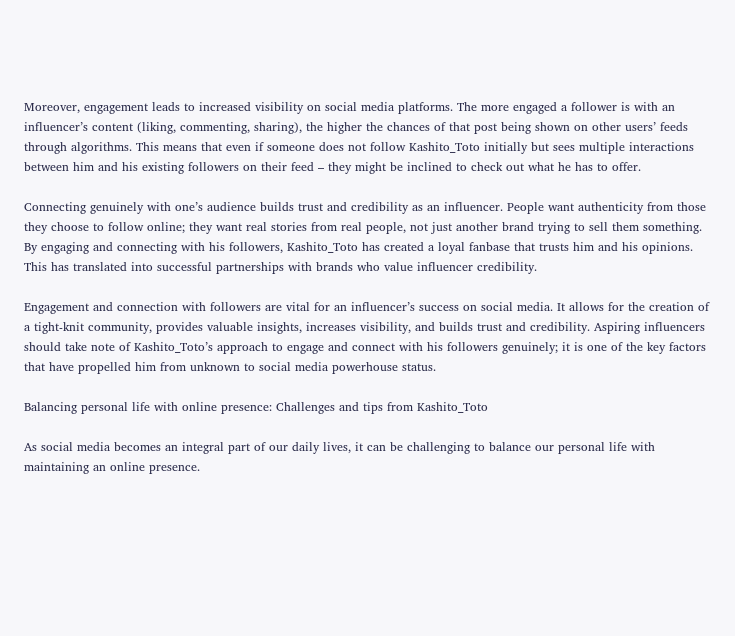Moreover, engagement leads to increased visibility on social media platforms. The more engaged a follower is with an influencer’s content (liking, commenting, sharing), the higher the chances of that post being shown on other users’ feeds through algorithms. This means that even if someone does not follow Kashito_Toto initially but sees multiple interactions between him and his existing followers on their feed – they might be inclined to check out what he has to offer.

Connecting genuinely with one’s audience builds trust and credibility as an influencer. People want authenticity from those they choose to follow online; they want real stories from real people, not just another brand trying to sell them something. By engaging and connecting with his followers, Kashito_Toto has created a loyal fanbase that trusts him and his opinions. This has translated into successful partnerships with brands who value influencer credibility.

Engagement and connection with followers are vital for an influencer’s success on social media. It allows for the creation of a tight-knit community, provides valuable insights, increases visibility, and builds trust and credibility. Aspiring influencers should take note of Kashito_Toto’s approach to engage and connect with his followers genuinely; it is one of the key factors that have propelled him from unknown to social media powerhouse status.

Balancing personal life with online presence: Challenges and tips from Kashito_Toto

As social media becomes an integral part of our daily lives, it can be challenging to balance our personal life with maintaining an online presence.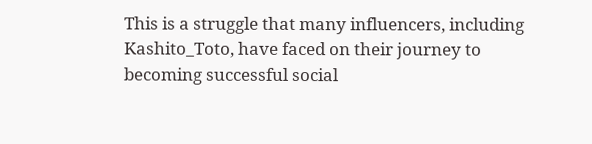This is a struggle that many influencers, including Kashito_Toto, have faced on their journey to becoming successful social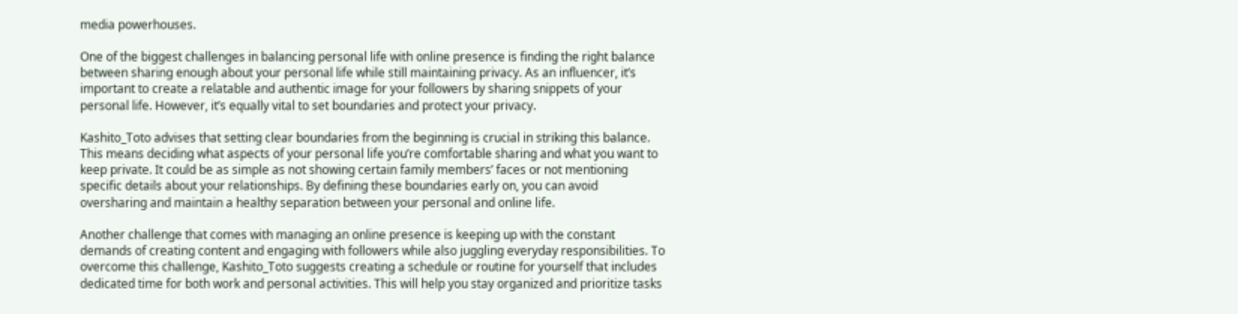media powerhouses.

One of the biggest challenges in balancing personal life with online presence is finding the right balance between sharing enough about your personal life while still maintaining privacy. As an influencer, it’s important to create a relatable and authentic image for your followers by sharing snippets of your personal life. However, it’s equally vital to set boundaries and protect your privacy.

Kashito_Toto advises that setting clear boundaries from the beginning is crucial in striking this balance. This means deciding what aspects of your personal life you’re comfortable sharing and what you want to keep private. It could be as simple as not showing certain family members’ faces or not mentioning specific details about your relationships. By defining these boundaries early on, you can avoid oversharing and maintain a healthy separation between your personal and online life.

Another challenge that comes with managing an online presence is keeping up with the constant demands of creating content and engaging with followers while also juggling everyday responsibilities. To overcome this challenge, Kashito_Toto suggests creating a schedule or routine for yourself that includes dedicated time for both work and personal activities. This will help you stay organized and prioritize tasks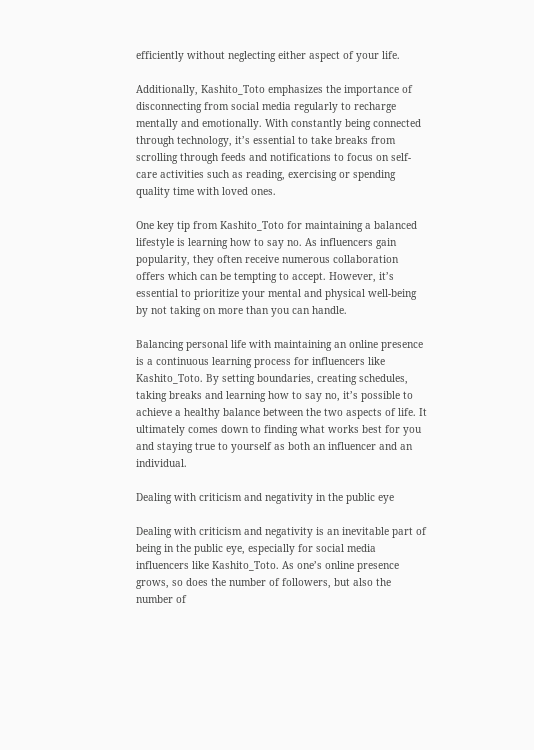efficiently without neglecting either aspect of your life.

Additionally, Kashito_Toto emphasizes the importance of disconnecting from social media regularly to recharge mentally and emotionally. With constantly being connected through technology, it’s essential to take breaks from scrolling through feeds and notifications to focus on self-care activities such as reading, exercising or spending quality time with loved ones.

One key tip from Kashito_Toto for maintaining a balanced lifestyle is learning how to say no. As influencers gain popularity, they often receive numerous collaboration offers which can be tempting to accept. However, it’s essential to prioritize your mental and physical well-being by not taking on more than you can handle.

Balancing personal life with maintaining an online presence is a continuous learning process for influencers like Kashito_Toto. By setting boundaries, creating schedules, taking breaks and learning how to say no, it’s possible to achieve a healthy balance between the two aspects of life. It ultimately comes down to finding what works best for you and staying true to yourself as both an influencer and an individual.

Dealing with criticism and negativity in the public eye

Dealing with criticism and negativity is an inevitable part of being in the public eye, especially for social media influencers like Kashito_Toto. As one’s online presence grows, so does the number of followers, but also the number of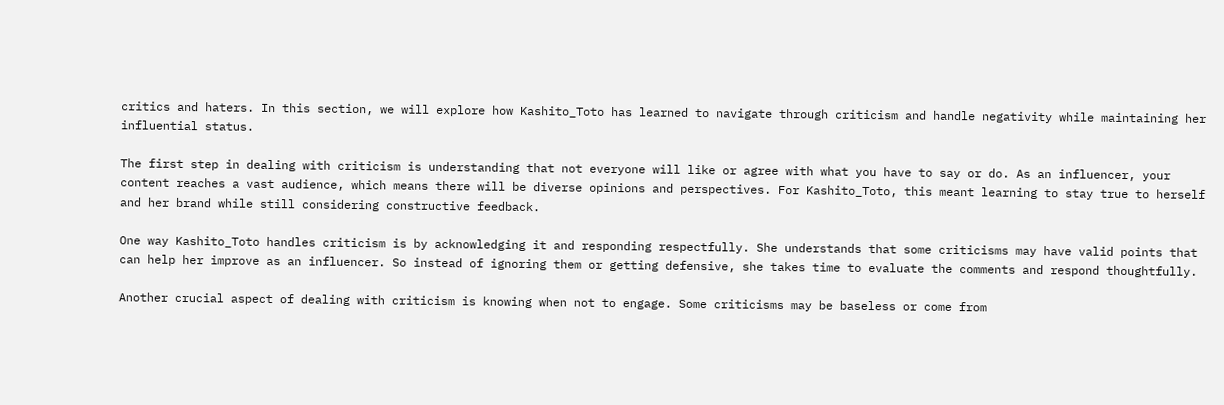critics and haters. In this section, we will explore how Kashito_Toto has learned to navigate through criticism and handle negativity while maintaining her influential status.

The first step in dealing with criticism is understanding that not everyone will like or agree with what you have to say or do. As an influencer, your content reaches a vast audience, which means there will be diverse opinions and perspectives. For Kashito_Toto, this meant learning to stay true to herself and her brand while still considering constructive feedback.

One way Kashito_Toto handles criticism is by acknowledging it and responding respectfully. She understands that some criticisms may have valid points that can help her improve as an influencer. So instead of ignoring them or getting defensive, she takes time to evaluate the comments and respond thoughtfully.

Another crucial aspect of dealing with criticism is knowing when not to engage. Some criticisms may be baseless or come from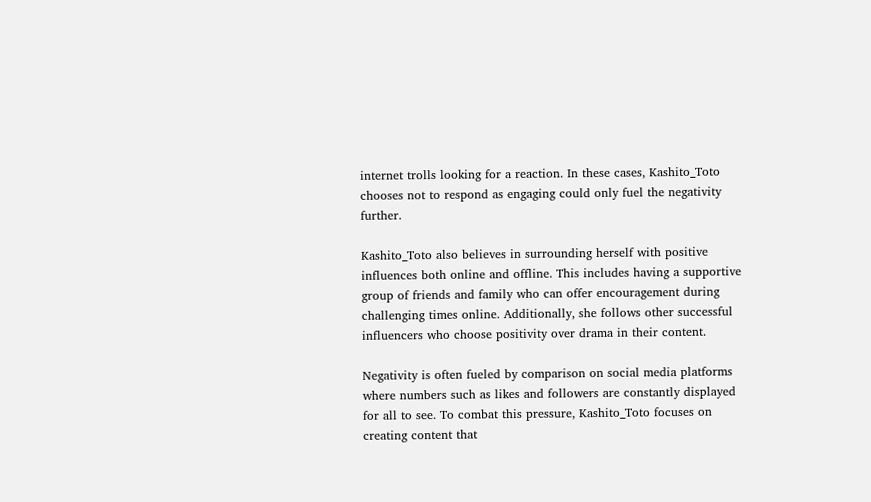internet trolls looking for a reaction. In these cases, Kashito_Toto chooses not to respond as engaging could only fuel the negativity further.

Kashito_Toto also believes in surrounding herself with positive influences both online and offline. This includes having a supportive group of friends and family who can offer encouragement during challenging times online. Additionally, she follows other successful influencers who choose positivity over drama in their content.

Negativity is often fueled by comparison on social media platforms where numbers such as likes and followers are constantly displayed for all to see. To combat this pressure, Kashito_Toto focuses on creating content that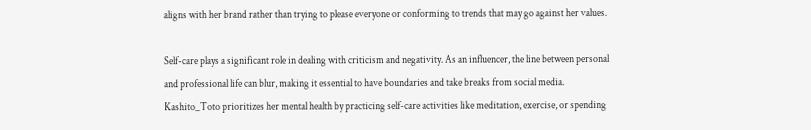aligns with her brand rather than trying to please everyone or conforming to trends that may go against her values.

Self-care plays a significant role in dealing with criticism and negativity. As an influencer, the line between personal and professional life can blur, making it essential to have boundaries and take breaks from social media. Kashito_Toto prioritizes her mental health by practicing self-care activities like meditation, exercise, or spending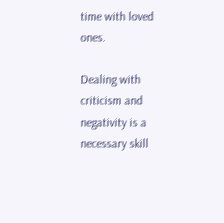time with loved ones.

Dealing with criticism and negativity is a necessary skill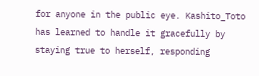for anyone in the public eye. Kashito_Toto has learned to handle it gracefully by staying true to herself, responding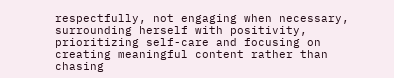respectfully, not engaging when necessary, surrounding herself with positivity, prioritizing self-care and focusing on creating meaningful content rather than chasing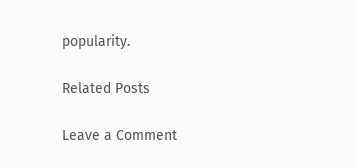popularity.

Related Posts

Leave a Comment